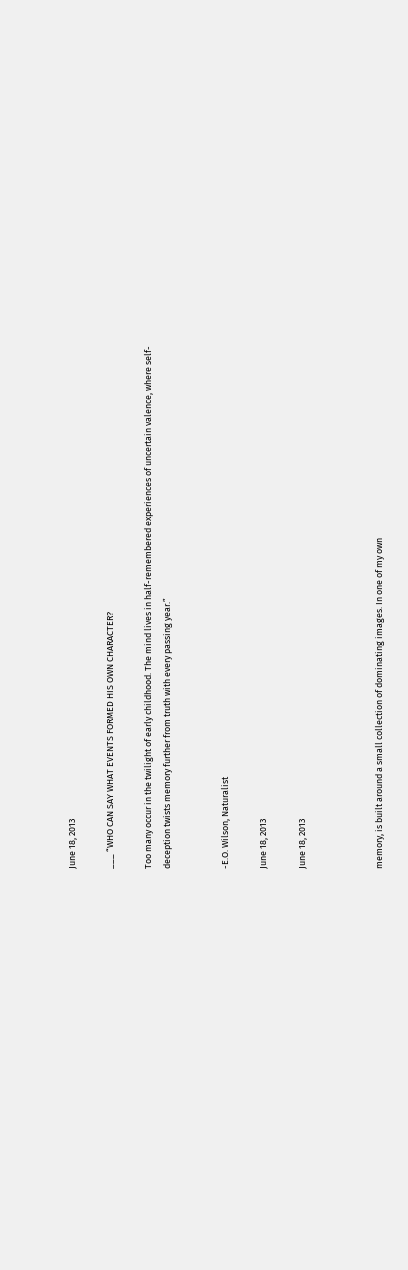June 18, 2013

___ “WHO CAN SAY WHAT EVENTS FORMED HIS OWN CHARACTER?

Too many occur in the twilight of early childhood. The mind lives in half-remembered experiences of uncertain valence, where self-deception twists memory further from truth with every passing year.”


-E.O. Wilson, Naturalist

June 18, 2013

June 18, 2013



memory, is built around a small collection of dominating images. In one of my own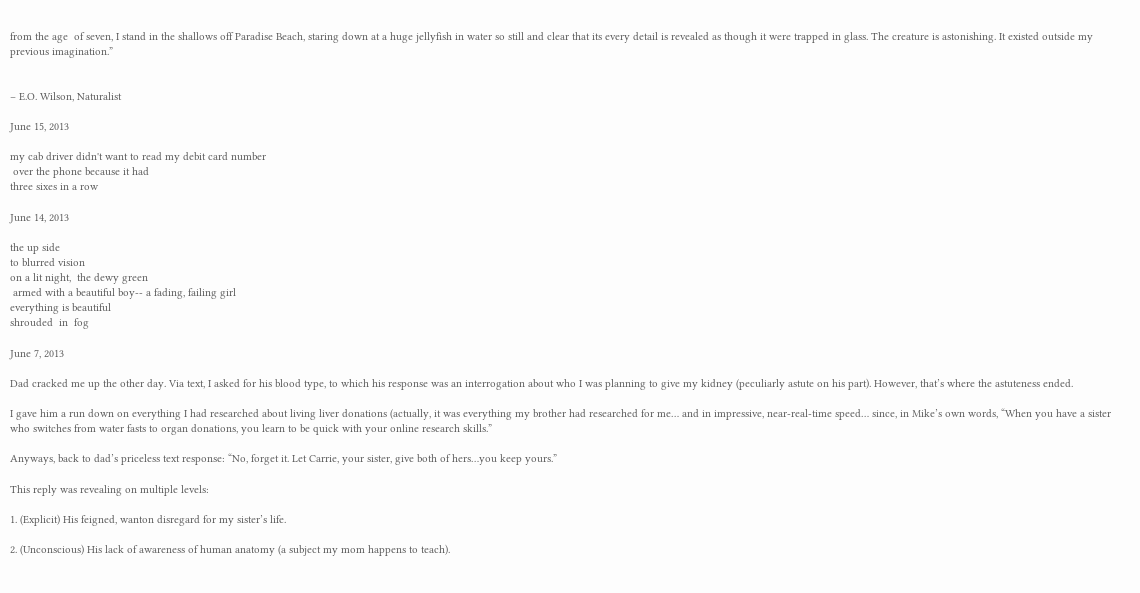from the age  of seven, I stand in the shallows off Paradise Beach, staring down at a huge jellyfish in water so still and clear that its every detail is revealed as though it were trapped in glass. The creature is astonishing. It existed outside my previous imagination.”


– E.O. Wilson, Naturalist

June 15, 2013

my cab driver didn't want to read my debit card number
 over the phone because it had
three sixes in a row

June 14, 2013

the up side
to blurred vision
on a lit night,  the dewy green
 armed with a beautiful boy-- a fading, failing girl
everything is beautiful
shrouded  in  fog

June 7, 2013

Dad cracked me up the other day. Via text, I asked for his blood type, to which his response was an interrogation about who I was planning to give my kidney (peculiarly astute on his part). However, that’s where the astuteness ended.

I gave him a run down on everything I had researched about living liver donations (actually, it was everything my brother had researched for me… and in impressive, near-real-time speed… since, in Mike’s own words, “When you have a sister who switches from water fasts to organ donations, you learn to be quick with your online research skills.”

Anyways, back to dad’s priceless text response: “No, forget it. Let Carrie, your sister, give both of hers…you keep yours.”

This reply was revealing on multiple levels:

1. (Explicit) His feigned, wanton disregard for my sister’s life.

2. (Unconscious) His lack of awareness of human anatomy (a subject my mom happens to teach).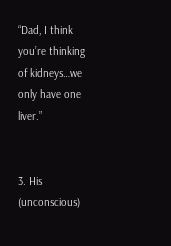“Dad, I think you’re thinking of kidneys…we only have one liver.”


3. His (unconscious)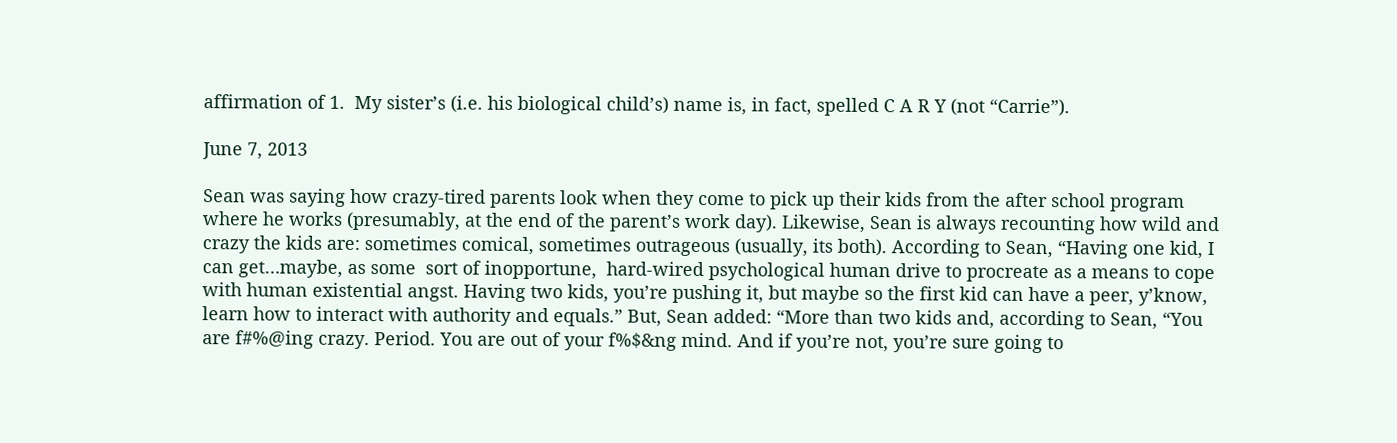affirmation of 1.  My sister’s (i.e. his biological child’s) name is, in fact, spelled C A R Y (not “Carrie”).

June 7, 2013

Sean was saying how crazy-tired parents look when they come to pick up their kids from the after school program where he works (presumably, at the end of the parent’s work day). Likewise, Sean is always recounting how wild and crazy the kids are: sometimes comical, sometimes outrageous (usually, its both). According to Sean, “Having one kid, I can get…maybe, as some  sort of inopportune,  hard-wired psychological human drive to procreate as a means to cope with human existential angst. Having two kids, you’re pushing it, but maybe so the first kid can have a peer, y’know, learn how to interact with authority and equals.” But, Sean added: “More than two kids and, according to Sean, “You are f#%@ing crazy. Period. You are out of your f%$&ng mind. And if you’re not, you’re sure going to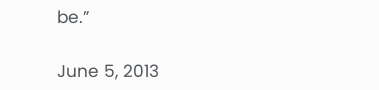be.”

June 5, 2013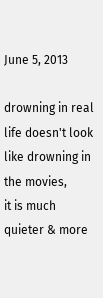June 5, 2013

drowning in real life doesn't look like drowning in the movies,
it is much quieter & more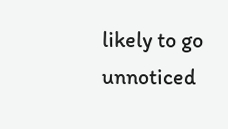likely to go unnoticed